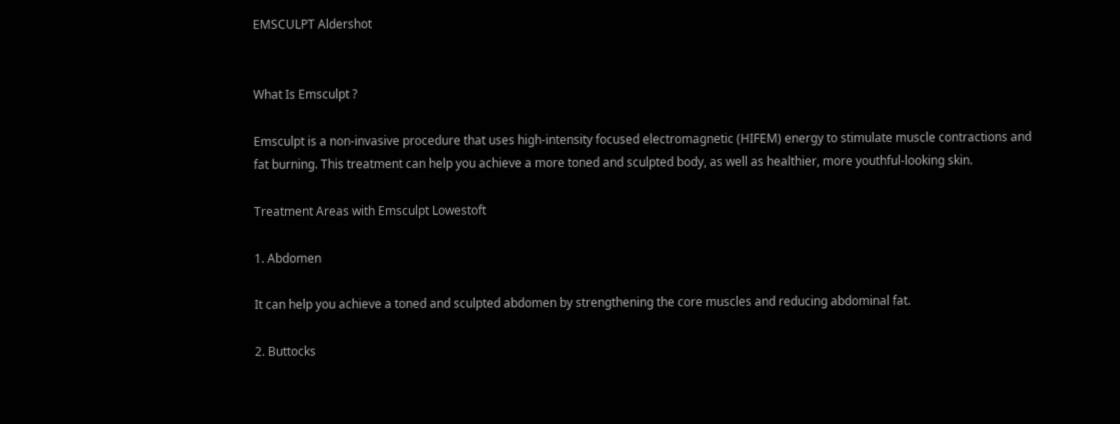EMSCULPT Aldershot


What Is Emsculpt ?

Emsculpt is a non-invasive procedure that uses high-intensity focused electromagnetic (HIFEM) energy to stimulate muscle contractions and fat burning. This treatment can help you achieve a more toned and sculpted body, as well as healthier, more youthful-looking skin.

Treatment Areas with Emsculpt Lowestoft

1. Abdomen

It can help you achieve a toned and sculpted abdomen by strengthening the core muscles and reducing abdominal fat.

2. Buttocks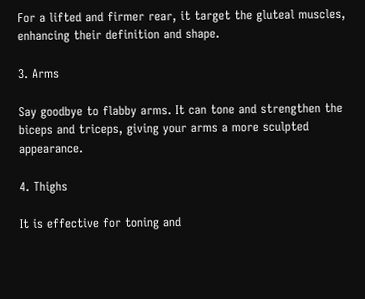For a lifted and firmer rear, it target the gluteal muscles, enhancing their definition and shape.

3. Arms

Say goodbye to flabby arms. It can tone and strengthen the biceps and triceps, giving your arms a more sculpted appearance.

4. Thighs

It is effective for toning and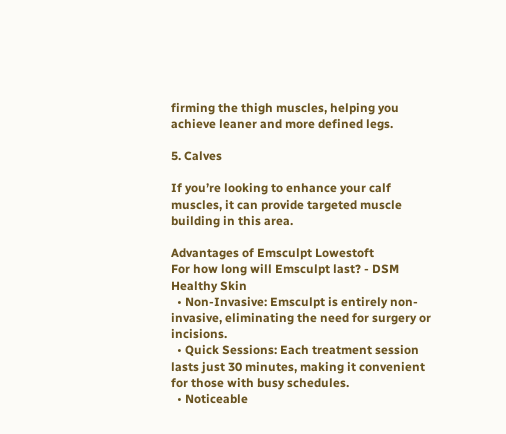firming the thigh muscles, helping you achieve leaner and more defined legs.

5. Calves

If you’re looking to enhance your calf muscles, it can provide targeted muscle building in this area.

Advantages of Emsculpt Lowestoft
For how long will Emsculpt last? - DSM Healthy Skin
  • Non-Invasive: Emsculpt is entirely non-invasive, eliminating the need for surgery or incisions.
  • Quick Sessions: Each treatment session lasts just 30 minutes, making it convenient for those with busy schedules.
  • Noticeable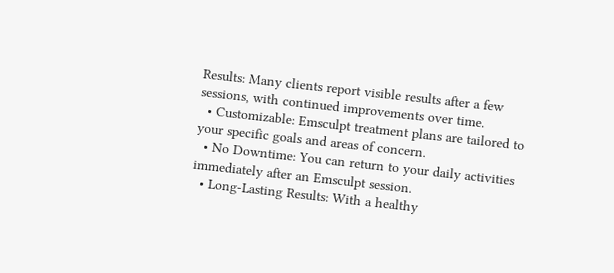Results: Many clients report visible results after a few sessions, with continued improvements over time.
  • Customizable: Emsculpt treatment plans are tailored to your specific goals and areas of concern.
  • No Downtime: You can return to your daily activities immediately after an Emsculpt session.
  • Long-Lasting Results: With a healthy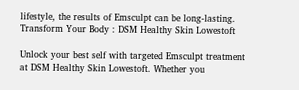lifestyle, the results of Emsculpt can be long-lasting.
Transform Your Body : DSM Healthy Skin Lowestoft

Unlock your best self with targeted Emsculpt treatment at DSM Healthy Skin Lowestoft. Whether you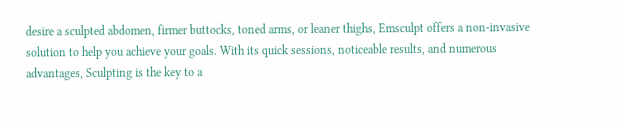desire a sculpted abdomen, firmer buttocks, toned arms, or leaner thighs, Emsculpt offers a non-invasive solution to help you achieve your goals. With its quick sessions, noticeable results, and numerous advantages, Sculpting is the key to a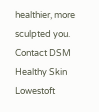healthier, more sculpted you. Contact DSM Healthy Skin Lowestoft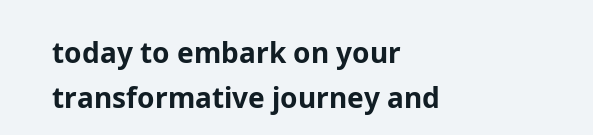today to embark on your transformative journey and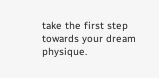take the first step towards your dream physique.